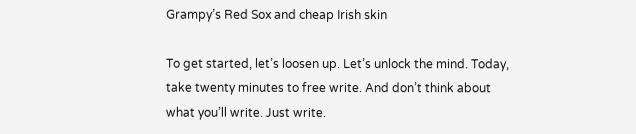Grampy’s Red Sox and cheap Irish skin

To get started, let’s loosen up. Let’s unlock the mind. Today, take twenty minutes to free write. And don’t think about what you’ll write. Just write.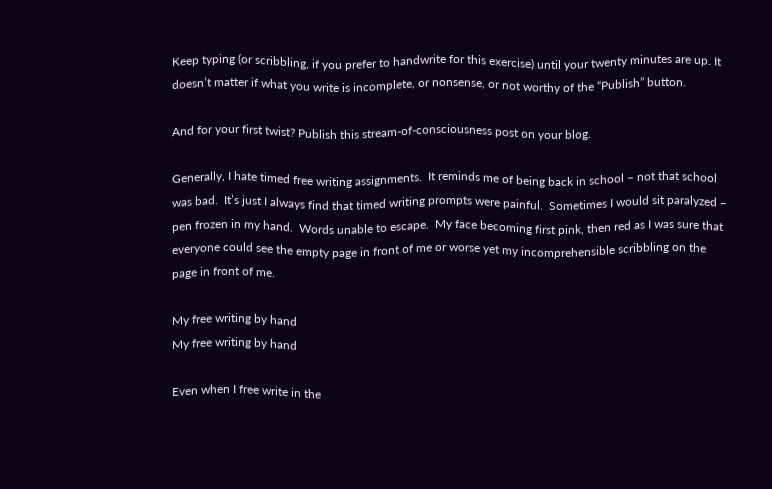Keep typing (or scribbling, if you prefer to handwrite for this exercise) until your twenty minutes are up. It doesn’t matter if what you write is incomplete, or nonsense, or not worthy of the “Publish” button.

And for your first twist? Publish this stream-of-consciousness post on your blog.

Generally, I hate timed free writing assignments.  It reminds me of being back in school – not that school was bad.  It’s just I always find that timed writing prompts were painful.  Sometimes I would sit paralyzed – pen frozen in my hand.  Words unable to escape.  My face becoming first pink, then red as I was sure that everyone could see the empty page in front of me or worse yet my incomprehensible scribbling on the page in front of me.

My free writing by hand
My free writing by hand

Even when I free write in the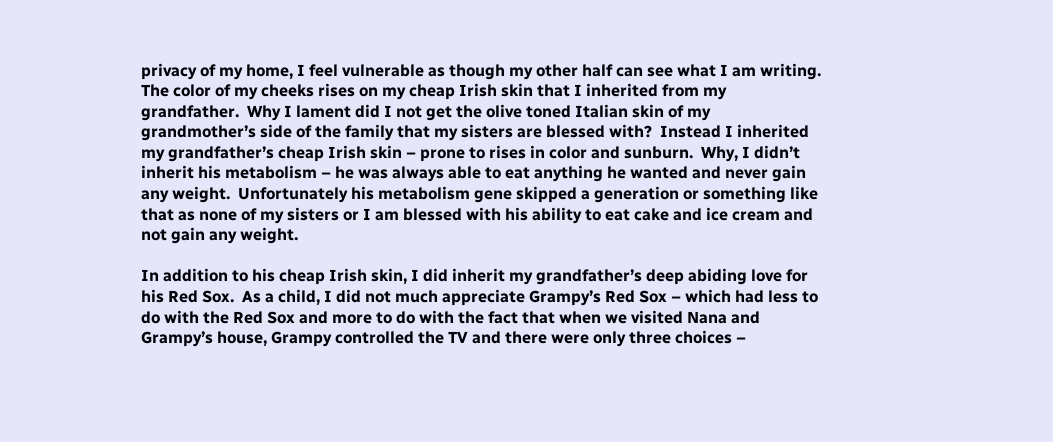privacy of my home, I feel vulnerable as though my other half can see what I am writing.  The color of my cheeks rises on my cheap Irish skin that I inherited from my grandfather.  Why I lament did I not get the olive toned Italian skin of my grandmother’s side of the family that my sisters are blessed with?  Instead I inherited my grandfather’s cheap Irish skin – prone to rises in color and sunburn.  Why, I didn’t inherit his metabolism – he was always able to eat anything he wanted and never gain any weight.  Unfortunately his metabolism gene skipped a generation or something like that as none of my sisters or I am blessed with his ability to eat cake and ice cream and not gain any weight.

In addition to his cheap Irish skin, I did inherit my grandfather’s deep abiding love for his Red Sox.  As a child, I did not much appreciate Grampy’s Red Sox – which had less to do with the Red Sox and more to do with the fact that when we visited Nana and Grampy’s house, Grampy controlled the TV and there were only three choices –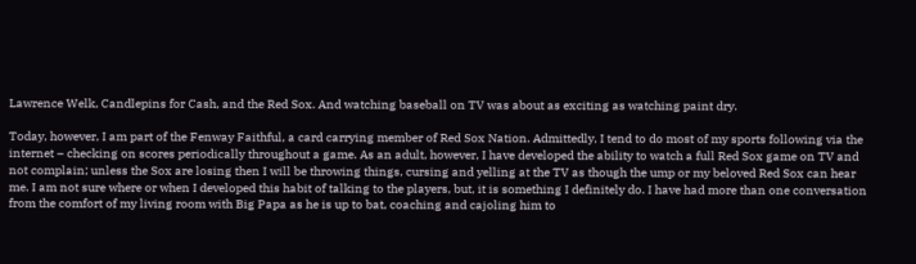Lawrence Welk, Candlepins for Cash, and the Red Sox. And watching baseball on TV was about as exciting as watching paint dry.

Today, however, I am part of the Fenway Faithful, a card carrying member of Red Sox Nation. Admittedly, I tend to do most of my sports following via the internet – checking on scores periodically throughout a game. As an adult, however, I have developed the ability to watch a full Red Sox game on TV and not complain; unless the Sox are losing then I will be throwing things, cursing and yelling at the TV as though the ump or my beloved Red Sox can hear me. I am not sure where or when I developed this habit of talking to the players, but, it is something I definitely do. I have had more than one conversation from the comfort of my living room with Big Papa as he is up to bat, coaching and cajoling him to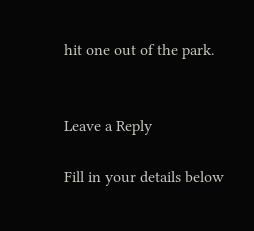hit one out of the park.


Leave a Reply

Fill in your details below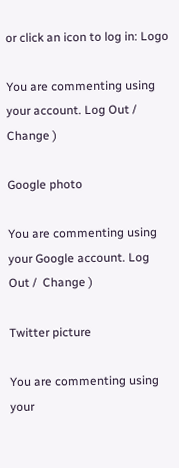or click an icon to log in: Logo

You are commenting using your account. Log Out /  Change )

Google photo

You are commenting using your Google account. Log Out /  Change )

Twitter picture

You are commenting using your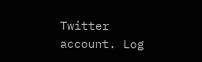Twitter account. Log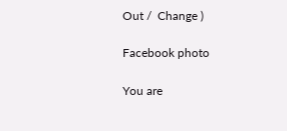Out /  Change )

Facebook photo

You are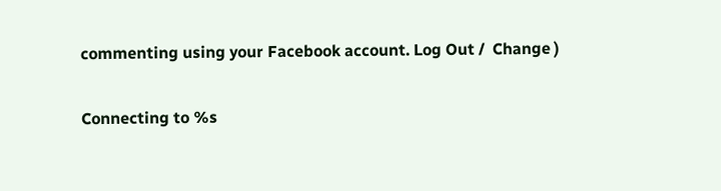commenting using your Facebook account. Log Out /  Change )

Connecting to %s